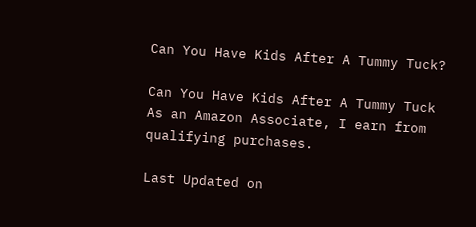Can You Have Kids After A Tummy Tuck?

Can You Have Kids After A Tummy Tuck
As an Amazon Associate, I earn from qualifying purchases.

Last Updated on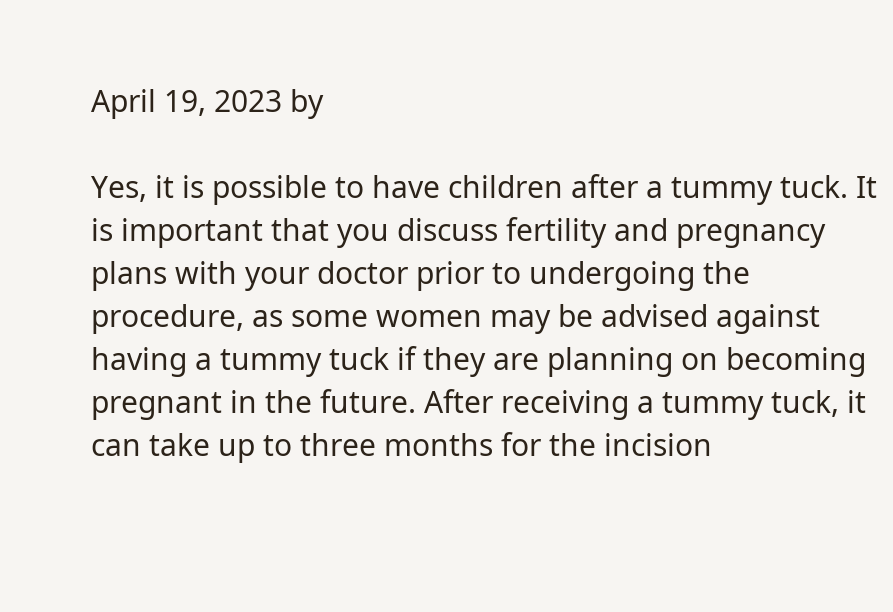April 19, 2023 by

Yes, it is possible to have children after a tummy tuck. It is important that you discuss fertility and pregnancy plans with your doctor prior to undergoing the procedure, as some women may be advised against having a tummy tuck if they are planning on becoming pregnant in the future. After receiving a tummy tuck, it can take up to three months for the incision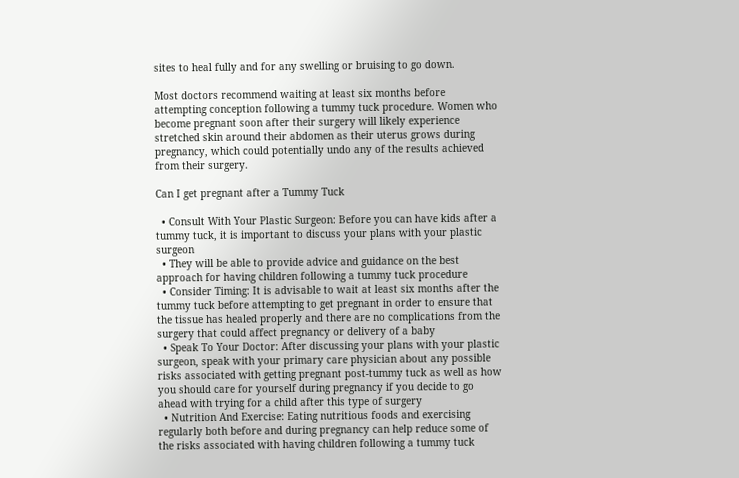sites to heal fully and for any swelling or bruising to go down.

Most doctors recommend waiting at least six months before attempting conception following a tummy tuck procedure. Women who become pregnant soon after their surgery will likely experience stretched skin around their abdomen as their uterus grows during pregnancy, which could potentially undo any of the results achieved from their surgery.

Can I get pregnant after a Tummy Tuck

  • Consult With Your Plastic Surgeon: Before you can have kids after a tummy tuck, it is important to discuss your plans with your plastic surgeon
  • They will be able to provide advice and guidance on the best approach for having children following a tummy tuck procedure
  • Consider Timing: It is advisable to wait at least six months after the tummy tuck before attempting to get pregnant in order to ensure that the tissue has healed properly and there are no complications from the surgery that could affect pregnancy or delivery of a baby
  • Speak To Your Doctor: After discussing your plans with your plastic surgeon, speak with your primary care physician about any possible risks associated with getting pregnant post-tummy tuck as well as how you should care for yourself during pregnancy if you decide to go ahead with trying for a child after this type of surgery
  • Nutrition And Exercise: Eating nutritious foods and exercising regularly both before and during pregnancy can help reduce some of the risks associated with having children following a tummy tuck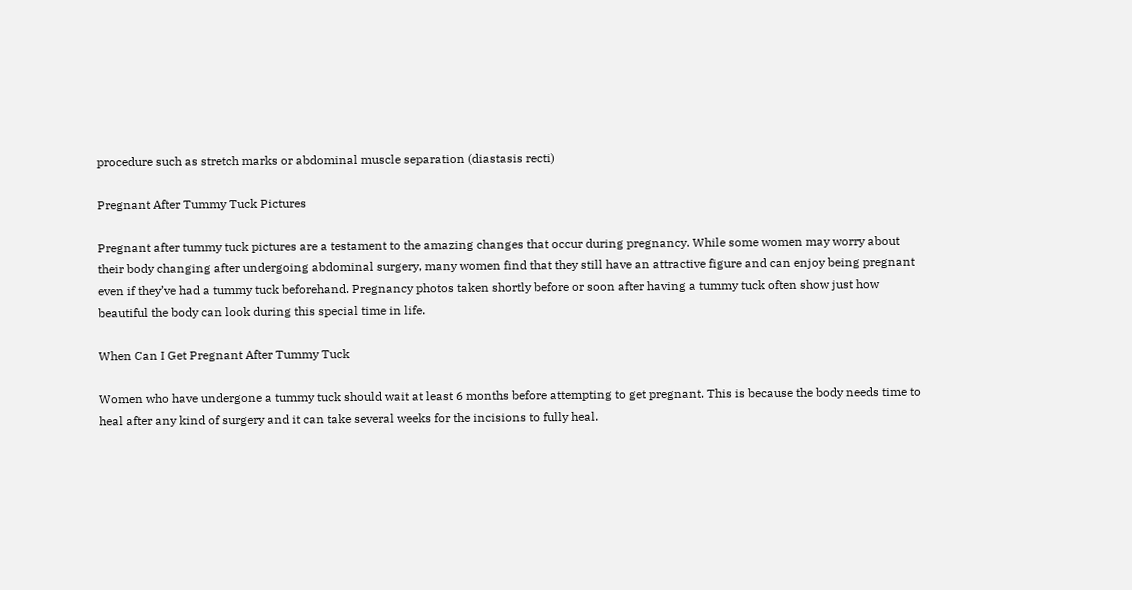procedure such as stretch marks or abdominal muscle separation (diastasis recti)

Pregnant After Tummy Tuck Pictures

Pregnant after tummy tuck pictures are a testament to the amazing changes that occur during pregnancy. While some women may worry about their body changing after undergoing abdominal surgery, many women find that they still have an attractive figure and can enjoy being pregnant even if they’ve had a tummy tuck beforehand. Pregnancy photos taken shortly before or soon after having a tummy tuck often show just how beautiful the body can look during this special time in life.

When Can I Get Pregnant After Tummy Tuck

Women who have undergone a tummy tuck should wait at least 6 months before attempting to get pregnant. This is because the body needs time to heal after any kind of surgery and it can take several weeks for the incisions to fully heal.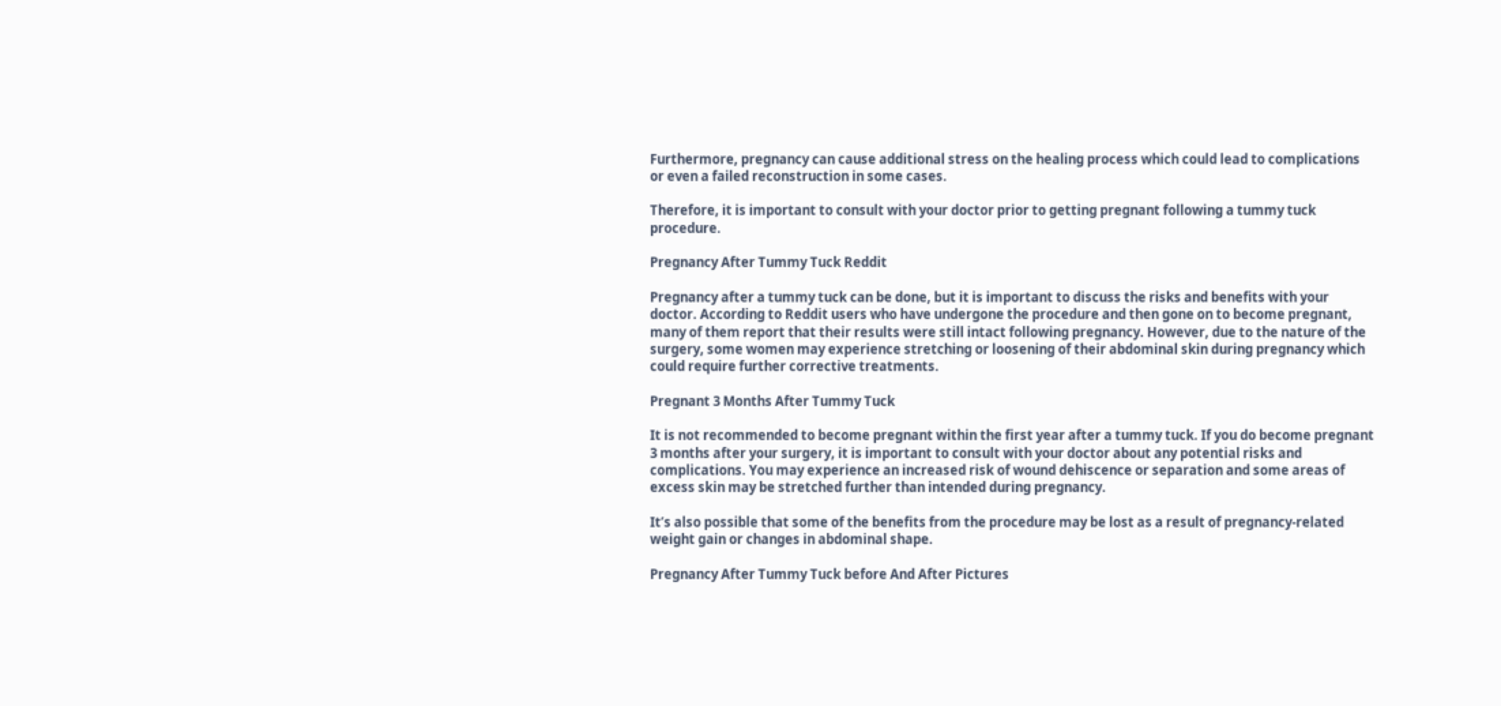Furthermore, pregnancy can cause additional stress on the healing process which could lead to complications or even a failed reconstruction in some cases.

Therefore, it is important to consult with your doctor prior to getting pregnant following a tummy tuck procedure.

Pregnancy After Tummy Tuck Reddit

Pregnancy after a tummy tuck can be done, but it is important to discuss the risks and benefits with your doctor. According to Reddit users who have undergone the procedure and then gone on to become pregnant, many of them report that their results were still intact following pregnancy. However, due to the nature of the surgery, some women may experience stretching or loosening of their abdominal skin during pregnancy which could require further corrective treatments.

Pregnant 3 Months After Tummy Tuck

It is not recommended to become pregnant within the first year after a tummy tuck. If you do become pregnant 3 months after your surgery, it is important to consult with your doctor about any potential risks and complications. You may experience an increased risk of wound dehiscence or separation and some areas of excess skin may be stretched further than intended during pregnancy.

It’s also possible that some of the benefits from the procedure may be lost as a result of pregnancy-related weight gain or changes in abdominal shape.

Pregnancy After Tummy Tuck before And After Pictures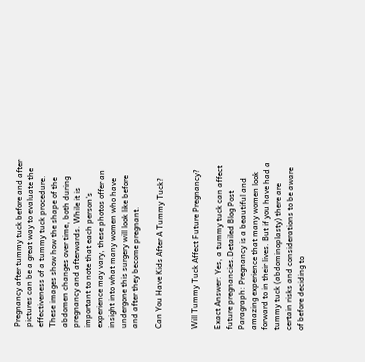Pregnancy after tummy tuck before and after pictures can be a great way to evaluate the effectiveness of a tummy tuck procedure. These images show how the shape of the abdomen changes over time, both during pregnancy and afterwards. While it is important to note that each person’s experience may vary, these photos offer an insight into what many women who have undergone this surgery will look like before and after they become pregnant.

Can You Have Kids After A Tummy Tuck?


Will Tummy Tuck Affect Future Pregnancy?

Exact Answer: Yes, a tummy tuck can affect future pregnancies.Detailed Blog Post Paragraph: Pregnancy is a beautiful and amazing experience that many women look forward to in their lives. But if you have had a tummy tuck (abdominoplasty) there are certain risks and considerations to be aware of before deciding to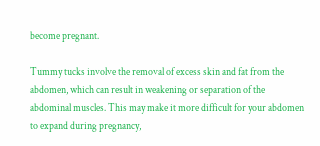become pregnant.

Tummy tucks involve the removal of excess skin and fat from the abdomen, which can result in weakening or separation of the abdominal muscles. This may make it more difficult for your abdomen to expand during pregnancy,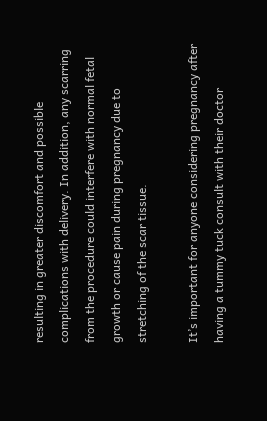resulting in greater discomfort and possible complications with delivery. In addition, any scarring from the procedure could interfere with normal fetal growth or cause pain during pregnancy due to stretching of the scar tissue.

It’s important for anyone considering pregnancy after having a tummy tuck consult with their doctor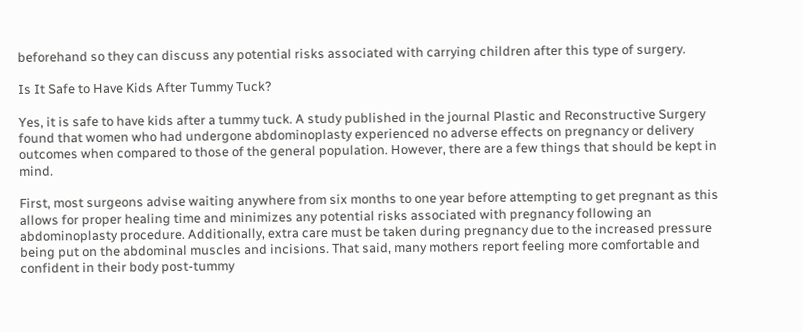beforehand so they can discuss any potential risks associated with carrying children after this type of surgery.

Is It Safe to Have Kids After Tummy Tuck?

Yes, it is safe to have kids after a tummy tuck. A study published in the journal Plastic and Reconstructive Surgery found that women who had undergone abdominoplasty experienced no adverse effects on pregnancy or delivery outcomes when compared to those of the general population. However, there are a few things that should be kept in mind.

First, most surgeons advise waiting anywhere from six months to one year before attempting to get pregnant as this allows for proper healing time and minimizes any potential risks associated with pregnancy following an abdominoplasty procedure. Additionally, extra care must be taken during pregnancy due to the increased pressure being put on the abdominal muscles and incisions. That said, many mothers report feeling more comfortable and confident in their body post-tummy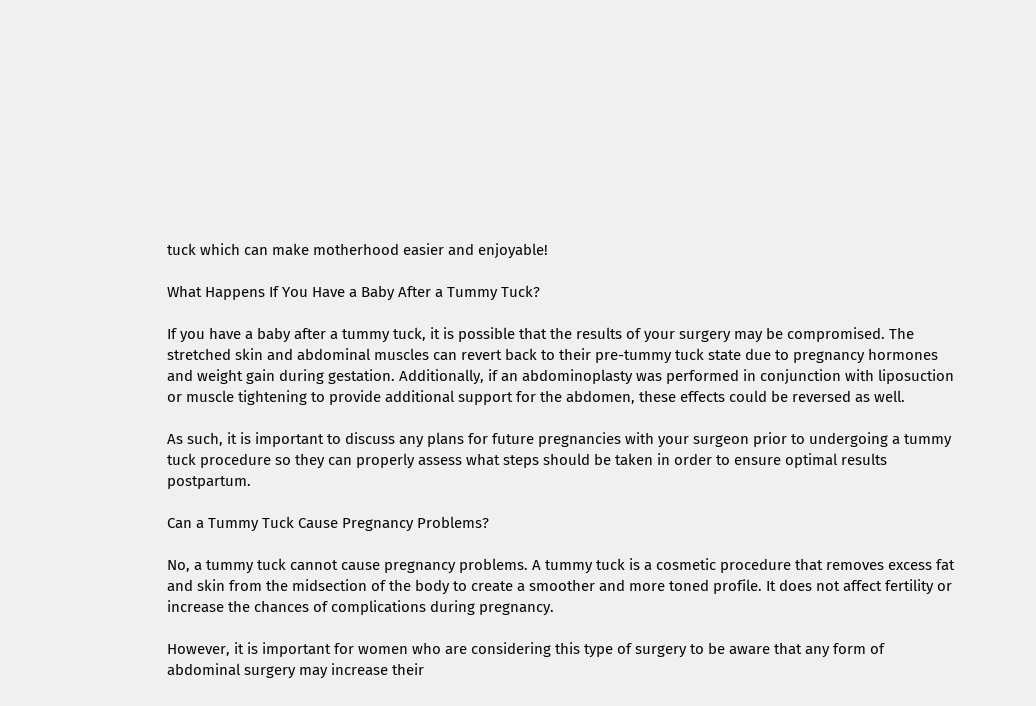tuck which can make motherhood easier and enjoyable!

What Happens If You Have a Baby After a Tummy Tuck?

If you have a baby after a tummy tuck, it is possible that the results of your surgery may be compromised. The stretched skin and abdominal muscles can revert back to their pre-tummy tuck state due to pregnancy hormones and weight gain during gestation. Additionally, if an abdominoplasty was performed in conjunction with liposuction or muscle tightening to provide additional support for the abdomen, these effects could be reversed as well.

As such, it is important to discuss any plans for future pregnancies with your surgeon prior to undergoing a tummy tuck procedure so they can properly assess what steps should be taken in order to ensure optimal results postpartum.

Can a Tummy Tuck Cause Pregnancy Problems?

No, a tummy tuck cannot cause pregnancy problems. A tummy tuck is a cosmetic procedure that removes excess fat and skin from the midsection of the body to create a smoother and more toned profile. It does not affect fertility or increase the chances of complications during pregnancy.

However, it is important for women who are considering this type of surgery to be aware that any form of abdominal surgery may increase their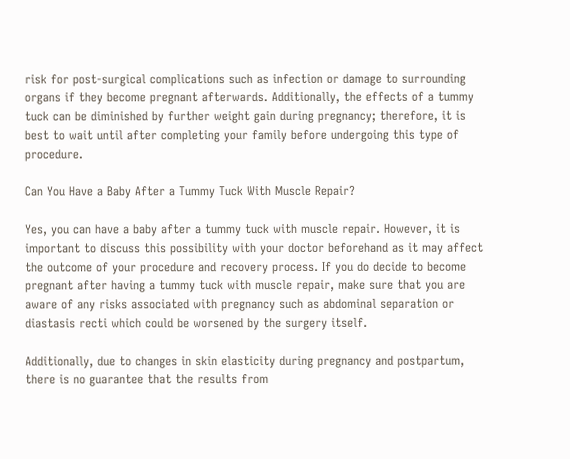risk for post-surgical complications such as infection or damage to surrounding organs if they become pregnant afterwards. Additionally, the effects of a tummy tuck can be diminished by further weight gain during pregnancy; therefore, it is best to wait until after completing your family before undergoing this type of procedure.

Can You Have a Baby After a Tummy Tuck With Muscle Repair?

Yes, you can have a baby after a tummy tuck with muscle repair. However, it is important to discuss this possibility with your doctor beforehand as it may affect the outcome of your procedure and recovery process. If you do decide to become pregnant after having a tummy tuck with muscle repair, make sure that you are aware of any risks associated with pregnancy such as abdominal separation or diastasis recti which could be worsened by the surgery itself.

Additionally, due to changes in skin elasticity during pregnancy and postpartum, there is no guarantee that the results from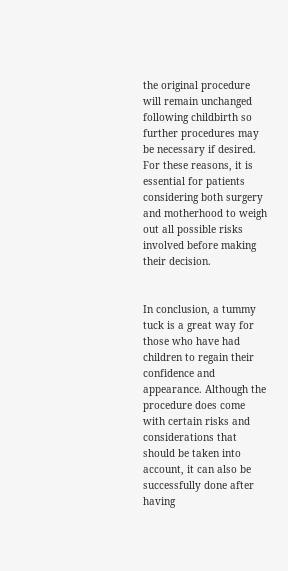the original procedure will remain unchanged following childbirth so further procedures may be necessary if desired. For these reasons, it is essential for patients considering both surgery and motherhood to weigh out all possible risks involved before making their decision.


In conclusion, a tummy tuck is a great way for those who have had children to regain their confidence and appearance. Although the procedure does come with certain risks and considerations that should be taken into account, it can also be successfully done after having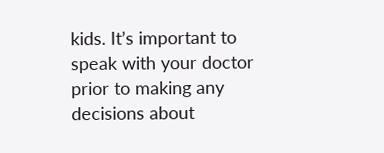kids. It’s important to speak with your doctor prior to making any decisions about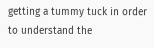getting a tummy tuck in order to understand the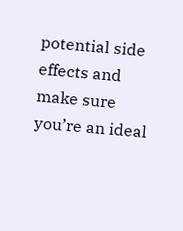potential side effects and make sure you’re an ideal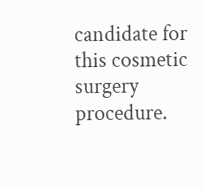candidate for this cosmetic surgery procedure.